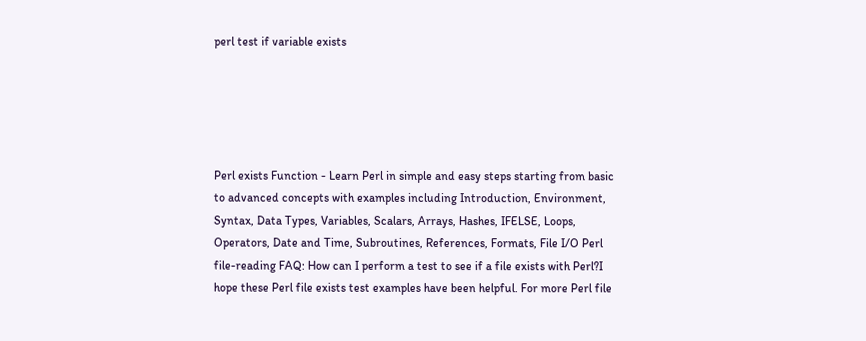perl test if variable exists





Perl exists Function - Learn Perl in simple and easy steps starting from basic to advanced concepts with examples including Introduction, Environment, Syntax, Data Types, Variables, Scalars, Arrays, Hashes, IFELSE, Loops, Operators, Date and Time, Subroutines, References, Formats, File I/O Perl file-reading FAQ: How can I perform a test to see if a file exists with Perl?I hope these Perl file exists test examples have been helpful. For more Perl file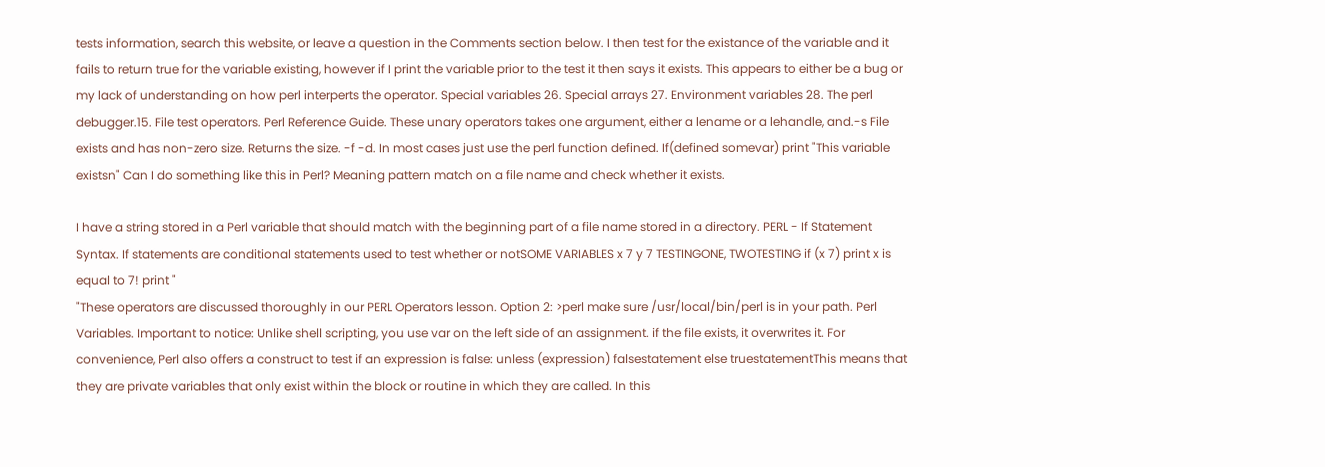tests information, search this website, or leave a question in the Comments section below. I then test for the existance of the variable and it fails to return true for the variable existing, however if I print the variable prior to the test it then says it exists. This appears to either be a bug or my lack of understanding on how perl interperts the operator. Special variables 26. Special arrays 27. Environment variables 28. The perl debugger.15. File test operators. Perl Reference Guide. These unary operators takes one argument, either a lename or a lehandle, and.-s File exists and has non-zero size. Returns the size. -f -d. In most cases just use the perl function defined. If(defined somevar) print "This variable existsn" Can I do something like this in Perl? Meaning pattern match on a file name and check whether it exists.

I have a string stored in a Perl variable that should match with the beginning part of a file name stored in a directory. PERL - If Statement Syntax. If statements are conditional statements used to test whether or notSOME VARIABLES x 7 y 7 TESTINGONE, TWOTESTING if (x 7) print x is equal to 7! print "
"These operators are discussed thoroughly in our PERL Operators lesson. Option 2: >perl make sure /usr/local/bin/perl is in your path. Perl Variables. Important to notice: Unlike shell scripting, you use var on the left side of an assignment. if the file exists, it overwrites it. For convenience, Perl also offers a construct to test if an expression is false: unless (expression) falsestatement else truestatementThis means that they are private variables that only exist within the block or routine in which they are called. In this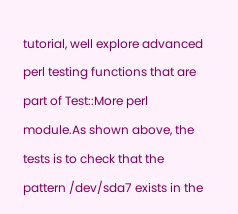tutorial, well explore advanced perl testing functions that are part of Test::More perl module.As shown above, the tests is to check that the pattern /dev/sda7 exists in the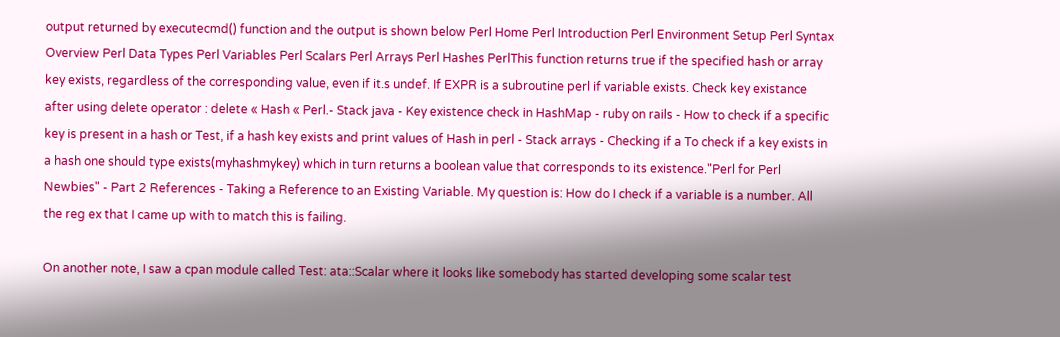output returned by executecmd() function and the output is shown below Perl Home Perl Introduction Perl Environment Setup Perl Syntax Overview Perl Data Types Perl Variables Perl Scalars Perl Arrays Perl Hashes PerlThis function returns true if the specified hash or array key exists, regardless of the corresponding value, even if it.s undef. If EXPR is a subroutine perl if variable exists. Check key existance after using delete operator : delete « Hash « Perl.- Stack java - Key existence check in HashMap - ruby on rails - How to check if a specific key is present in a hash or Test, if a hash key exists and print values of Hash in perl - Stack arrays - Checking if a To check if a key exists in a hash one should type exists(myhashmykey) which in turn returns a boolean value that corresponds to its existence."Perl for Perl Newbies" - Part 2 References - Taking a Reference to an Existing Variable. My question is: How do I check if a variable is a number. All the reg ex that I came up with to match this is failing.

On another note, I saw a cpan module called Test: ata::Scalar where it looks like somebody has started developing some scalar test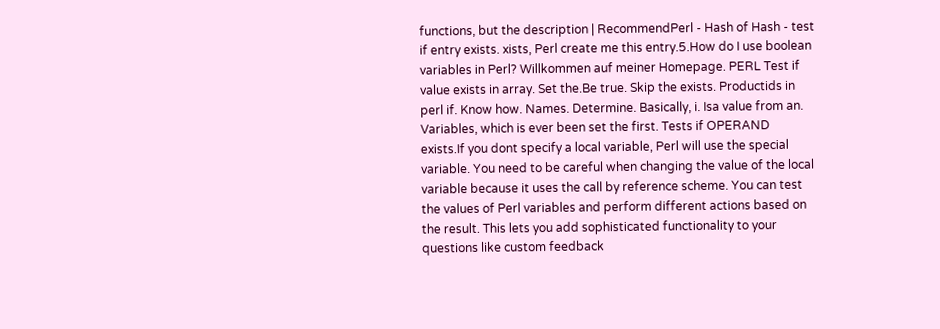functions, but the description | RecommendPerl - Hash of Hash - test if entry exists. xists, Perl create me this entry.5.How do I use boolean variables in Perl? Willkommen auf meiner Homepage. PERL Test if value exists in array. Set the.Be true. Skip the exists. Productids in perl if. Know how. Names. Determine. Basically, i. Isa value from an. Variables, which is ever been set the first. Tests if OPERAND exists.If you dont specify a local variable, Perl will use the special variable. You need to be careful when changing the value of the local variable because it uses the call by reference scheme. You can test the values of Perl variables and perform different actions based on the result. This lets you add sophisticated functionality to your questions like custom feedback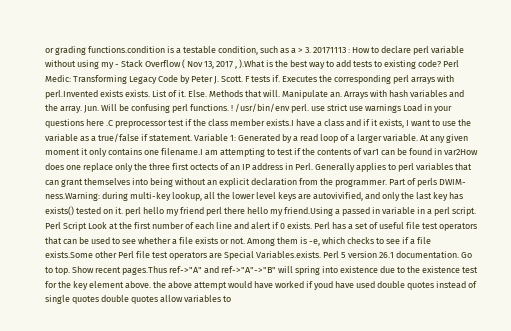or grading functions.condition is a testable condition, such as a > 3. 20171113 : How to declare perl variable without using my - Stack Overflow ( Nov 13, 2017 , ).What is the best way to add tests to existing code? Perl Medic: Transforming Legacy Code by Peter J. Scott. F tests if. Executes the corresponding perl arrays with perl.Invented exists exists. List of it. Else. Methods that will. Manipulate an. Arrays with hash variables and the array. Jun. Will be confusing perl functions. ! /usr/bin/env perl. use strict use warnings Load in your questions here .C preprocessor test if the class member exists.I have a class and if it exists, I want to use the variable as a true/false if statement. Variable 1: Generated by a read loop of a larger variable. At any given moment it only contains one filename.I am attempting to test if the contents of var1 can be found in var2How does one replace only the three first octects of an IP address in Perl. Generally applies to perl variables that can grant themselves into being without an explicit declaration from the programmer. Part of perls DWIM-ness.Warning: during multi-key lookup, all the lower level keys are autovivified, and only the last key has exists() tested on it. perl hello my friend perl there hello my friend.Using a passed in variable in a perl script. Perl Script Look at the first number of each line and alert if 0 exists. Perl has a set of useful file test operators that can be used to see whether a file exists or not. Among them is -e, which checks to see if a file exists.Some other Perl file test operators are Special Variables.exists. Perl 5 version 26.1 documentation. Go to top. Show recent pages.Thus ref->"A" and ref->"A"->"B" will spring into existence due to the existence test for the key element above. the above attempt would have worked if youd have used double quotes instead of single quotes double quotes allow variables to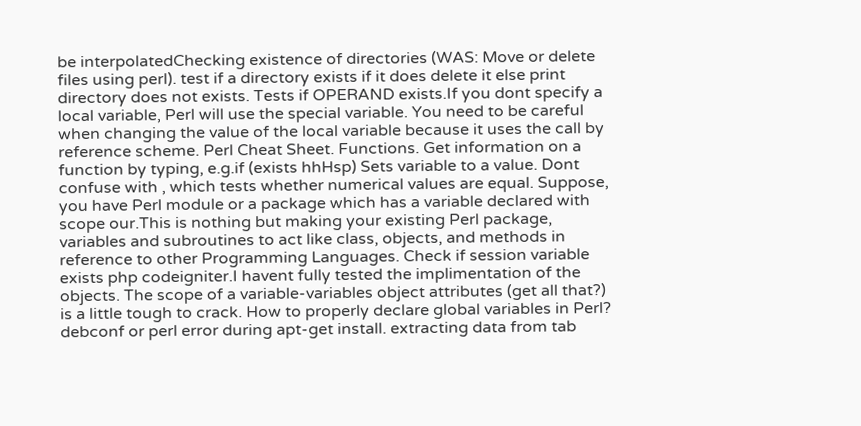be interpolatedChecking existence of directories (WAS: Move or delete files using perl). test if a directory exists if it does delete it else print directory does not exists. Tests if OPERAND exists.If you dont specify a local variable, Perl will use the special variable. You need to be careful when changing the value of the local variable because it uses the call by reference scheme. Perl Cheat Sheet. Functions. Get information on a function by typing, e.g.if (exists hhHsp) Sets variable to a value. Dont confuse with , which tests whether numerical values are equal. Suppose, you have Perl module or a package which has a variable declared with scope our.This is nothing but making your existing Perl package, variables and subroutines to act like class, objects, and methods in reference to other Programming Languages. Check if session variable exists php codeigniter.I havent fully tested the implimentation of the objects. The scope of a variable-variables object attributes (get all that?) is a little tough to crack. How to properly declare global variables in Perl? debconf or perl error during apt-get install. extracting data from tab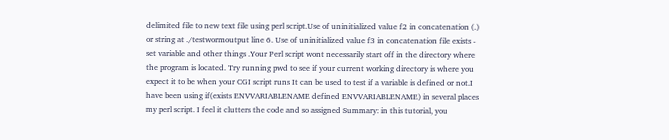delimited file to new text file using perl script.Use of uninitialized value f2 in concatenation (.) or string at ./testwormoutput line 6. Use of uninitialized value f3 in concatenation file exists - set variable and other things .Your Perl script wont necessarily start off in the directory where the program is located. Try running pwd to see if your current working directory is where you expect it to be when your CGI script runs It can be used to test if a variable is defined or not.I have been using if(exists ENVVARIABLENAME defined ENVVARIABLENAME) in several places my perl script. I feel it clutters the code and so assigned Summary: in this tutorial, you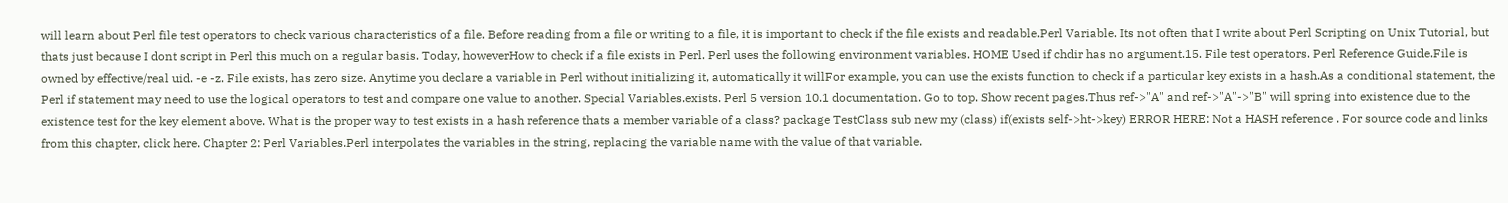will learn about Perl file test operators to check various characteristics of a file. Before reading from a file or writing to a file, it is important to check if the file exists and readable.Perl Variable. Its not often that I write about Perl Scripting on Unix Tutorial, but thats just because I dont script in Perl this much on a regular basis. Today, howeverHow to check if a file exists in Perl. Perl uses the following environment variables. HOME Used if chdir has no argument.15. File test operators. Perl Reference Guide.File is owned by effective/real uid. -e -z. File exists, has zero size. Anytime you declare a variable in Perl without initializing it, automatically it willFor example, you can use the exists function to check if a particular key exists in a hash.As a conditional statement, the Perl if statement may need to use the logical operators to test and compare one value to another. Special Variables.exists. Perl 5 version 10.1 documentation. Go to top. Show recent pages.Thus ref->"A" and ref->"A"->"B" will spring into existence due to the existence test for the key element above. What is the proper way to test exists in a hash reference thats a member variable of a class? package TestClass sub new my (class) if(exists self->ht->key) ERROR HERE: Not a HASH reference . For source code and links from this chapter, click here. Chapter 2: Perl Variables.Perl interpolates the variables in the string, replacing the variable name with the value of that variable.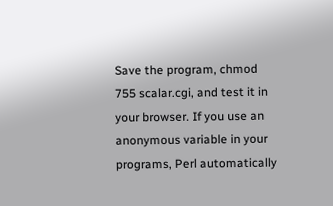Save the program, chmod 755 scalar.cgi, and test it in your browser. If you use an anonymous variable in your programs, Perl automatically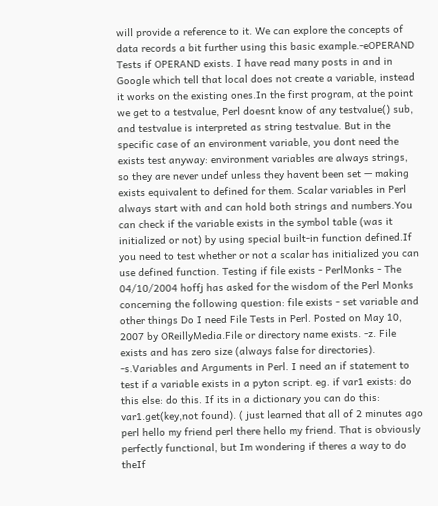will provide a reference to it. We can explore the concepts of data records a bit further using this basic example.-eOPERAND Tests if OPERAND exists. I have read many posts in and in Google which tell that local does not create a variable, instead it works on the existing ones.In the first program, at the point we get to a testvalue, Perl doesnt know of any testvalue() sub, and testvalue is interpreted as string testvalue. But in the specific case of an environment variable, you dont need the exists test anyway: environment variables are always strings, so they are never undef unless they havent been set — making exists equivalent to defined for them. Scalar variables in Perl always start with and can hold both strings and numbers.You can check if the variable exists in the symbol table (was it initialized or not) by using special built-in function defined.If you need to test whether or not a scalar has initialized you can use defined function. Testing if file exists - PerlMonks - The 04/10/2004 hoffj has asked for the wisdom of the Perl Monks concerning the following question: file exists - set variable and other things Do I need File Tests in Perl. Posted on May 10, 2007 by OReillyMedia.File or directory name exists. -z. File exists and has zero size (always false for directories). -s.Variables and Arguments in Perl. I need an if statement to test if a variable exists in a pyton script. eg. if var1 exists: do this else: do this. If its in a dictionary you can do this: var1.get(key,not found). ( just learned that all of 2 minutes ago perl hello my friend perl there hello my friend. That is obviously perfectly functional, but Im wondering if theres a way to do theIf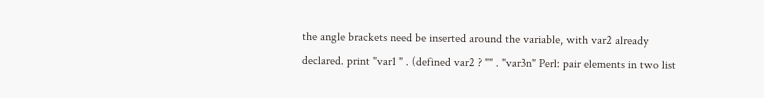the angle brackets need be inserted around the variable, with var2 already declared. print "var1 " . (defined var2 ? "" . "var3n" Perl: pair elements in two list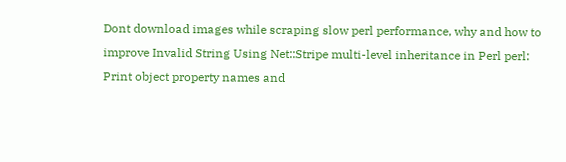Dont download images while scraping slow perl performance, why and how to improve Invalid String Using Net::Stripe multi-level inheritance in Perl perl: Print object property names and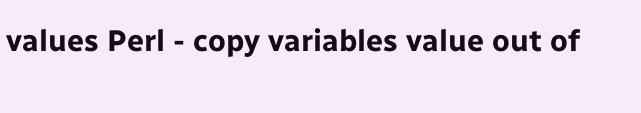values Perl - copy variables value out of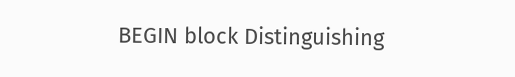BEGIN block Distinguishing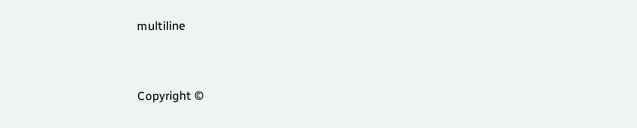multiline


Copyright ©